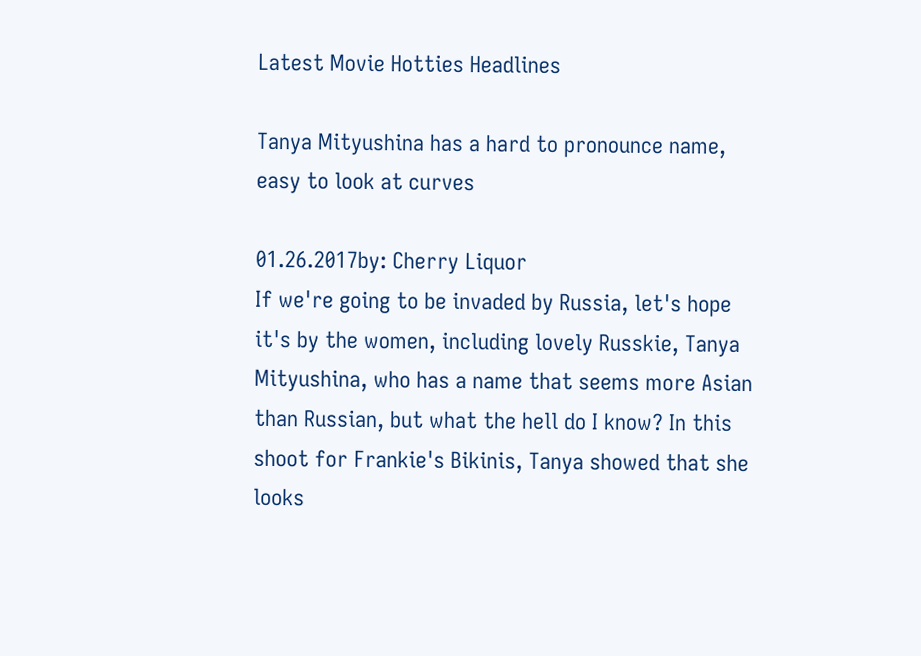Latest Movie Hotties Headlines

Tanya Mityushina has a hard to pronounce name, easy to look at curves

01.26.2017by: Cherry Liquor
If we're going to be invaded by Russia, let's hope it's by the women, including lovely Russkie, Tanya Mityushina, who has a name that seems more Asian than Russian, but what the hell do I know? In this shoot for Frankie's Bikinis, Tanya showed that she looks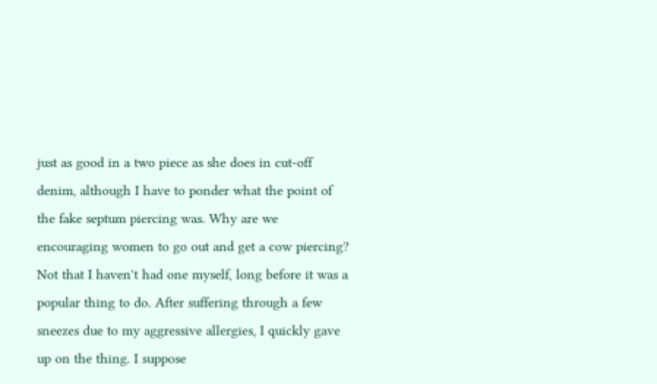just as good in a two piece as she does in cut-off denim, although I have to ponder what the point of the fake septum piercing was. Why are we encouraging women to go out and get a cow piercing? Not that I haven't had one myself, long before it was a popular thing to do. After suffering through a few sneezes due to my aggressive allergies, I quickly gave up on the thing. I suppose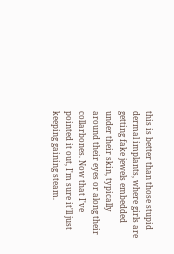this is better than those stupid dermal implants, where girls are getting fake jewels embedded under their skin, typically around their eyes or along their collarbones. Now that I've pointed it out, I'm sure it'll just keeping gaining steam.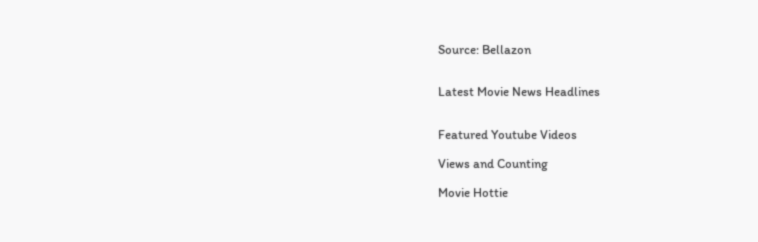Source: Bellazon


Latest Movie News Headlines


Featured Youtube Videos

Views and Counting

Movie Hottie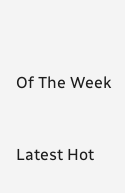Of The Week


Latest Hot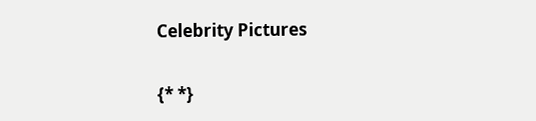Celebrity Pictures

{* *}